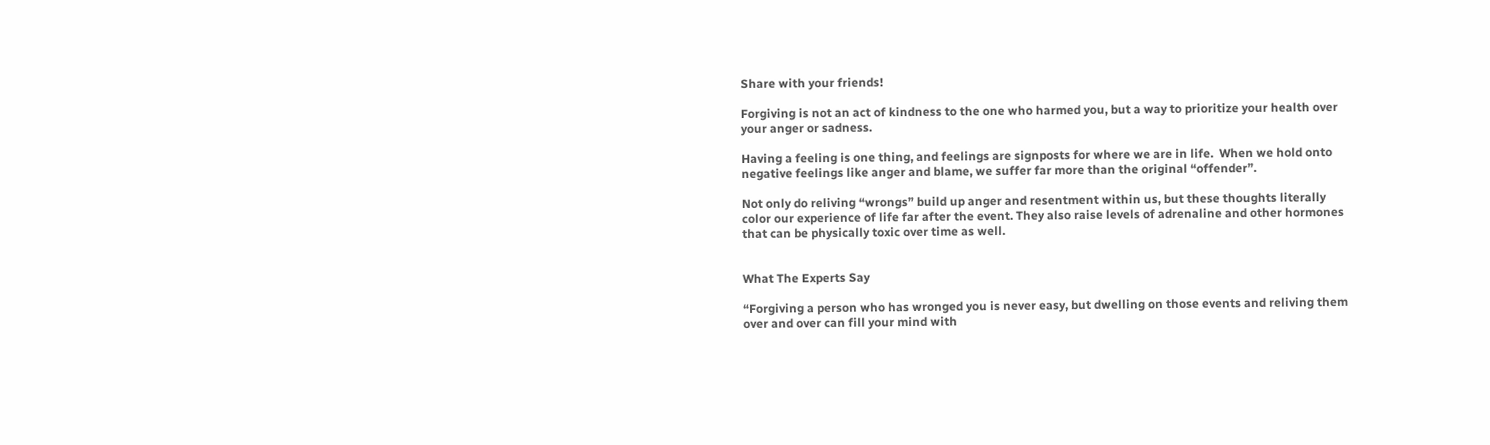Share with your friends!

Forgiving is not an act of kindness to the one who harmed you, but a way to prioritize your health over your anger or sadness.

Having a feeling is one thing, and feelings are signposts for where we are in life.  When we hold onto negative feelings like anger and blame, we suffer far more than the original “offender”.

Not only do reliving “wrongs” build up anger and resentment within us, but these thoughts literally color our experience of life far after the event. They also raise levels of adrenaline and other hormones that can be physically toxic over time as well.


What The Experts Say

“Forgiving a person who has wronged you is never easy, but dwelling on those events and reliving them over and over can fill your mind with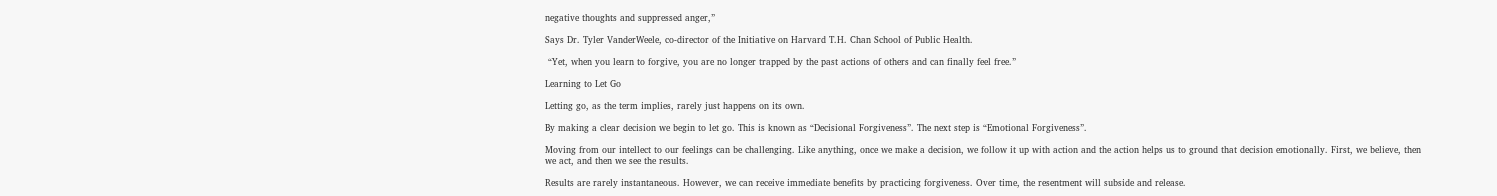negative thoughts and suppressed anger,”

Says Dr. Tyler VanderWeele, co-director of the Initiative on Harvard T.H. Chan School of Public Health.

 “Yet, when you learn to forgive, you are no longer trapped by the past actions of others and can finally feel free.”

Learning to Let Go

Letting go, as the term implies, rarely just happens on its own.

By making a clear decision we begin to let go. This is known as “Decisional Forgiveness”. The next step is “Emotional Forgiveness”.

Moving from our intellect to our feelings can be challenging. Like anything, once we make a decision, we follow it up with action and the action helps us to ground that decision emotionally. First, we believe, then we act, and then we see the results.

Results are rarely instantaneous. However, we can receive immediate benefits by practicing forgiveness. Over time, the resentment will subside and release.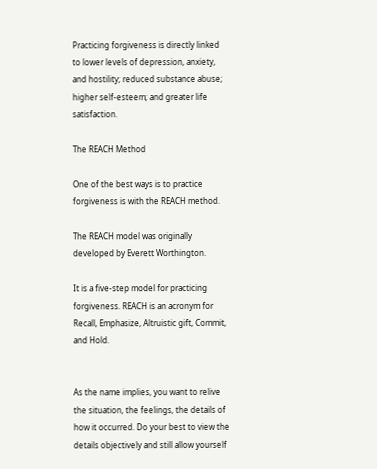Practicing forgiveness is directly linked to lower levels of depression, anxiety, and hostility; reduced substance abuse; higher self-esteem; and greater life satisfaction.

The REACH Method

One of the best ways is to practice forgiveness is with the REACH method.

The REACH model was originally developed by Everett Worthington.

It is a five-step model for practicing forgiveness. REACH is an acronym for Recall, Emphasize, Altruistic gift, Commit, and Hold.


As the name implies, you want to relive the situation, the feelings, the details of how it occurred. Do your best to view the details objectively and still allow yourself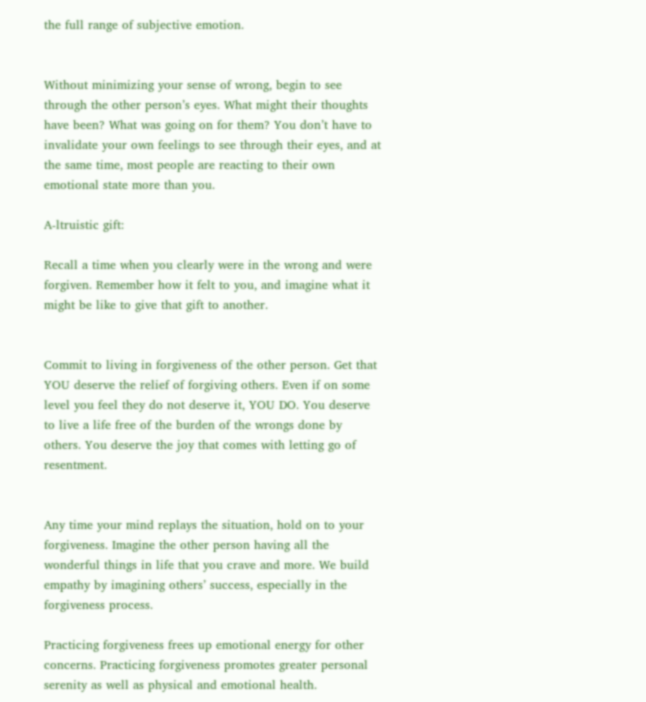the full range of subjective emotion.


Without minimizing your sense of wrong, begin to see through the other person’s eyes. What might their thoughts have been? What was going on for them? You don’t have to invalidate your own feelings to see through their eyes, and at the same time, most people are reacting to their own emotional state more than you.

A-ltruistic gift:

Recall a time when you clearly were in the wrong and were forgiven. Remember how it felt to you, and imagine what it might be like to give that gift to another.


Commit to living in forgiveness of the other person. Get that YOU deserve the relief of forgiving others. Even if on some level you feel they do not deserve it, YOU DO. You deserve to live a life free of the burden of the wrongs done by others. You deserve the joy that comes with letting go of resentment.


Any time your mind replays the situation, hold on to your forgiveness. Imagine the other person having all the wonderful things in life that you crave and more. We build empathy by imagining others’ success, especially in the forgiveness process.

Practicing forgiveness frees up emotional energy for other concerns. Practicing forgiveness promotes greater personal serenity as well as physical and emotional health.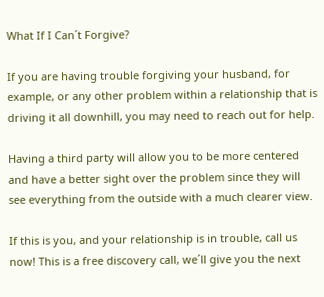What If I Can´t Forgive?

If you are having trouble forgiving your husband, for example, or any other problem within a relationship that is driving it all downhill, you may need to reach out for help.

Having a third party will allow you to be more centered and have a better sight over the problem since they will see everything from the outside with a much clearer view.

If this is you, and your relationship is in trouble, call us now! This is a free discovery call, we´ll give you the next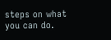steps on what you can do.